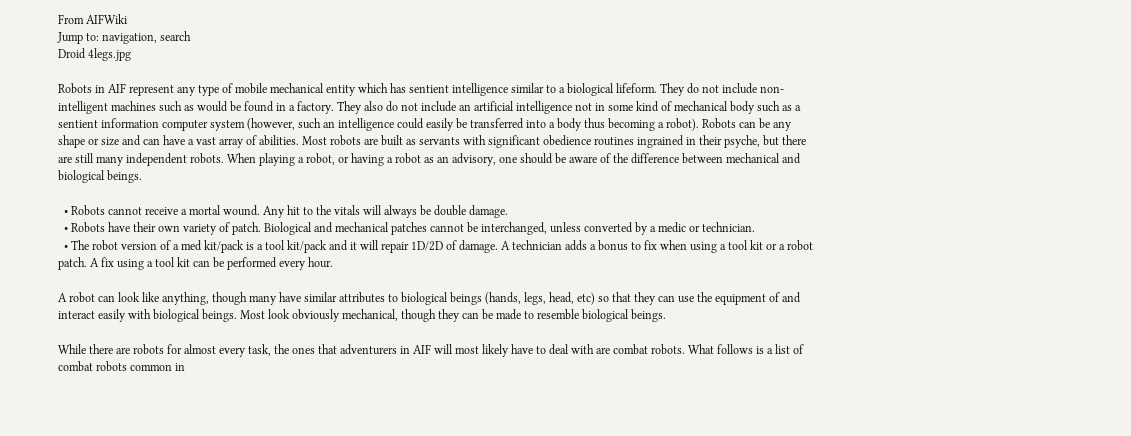From AIFWiki
Jump to: navigation, search
Droid 4legs.jpg

Robots in AIF represent any type of mobile mechanical entity which has sentient intelligence similar to a biological lifeform. They do not include non-intelligent machines such as would be found in a factory. They also do not include an artificial intelligence not in some kind of mechanical body such as a sentient information computer system (however, such an intelligence could easily be transferred into a body thus becoming a robot). Robots can be any shape or size and can have a vast array of abilities. Most robots are built as servants with significant obedience routines ingrained in their psyche, but there are still many independent robots. When playing a robot, or having a robot as an advisory, one should be aware of the difference between mechanical and biological beings.

  • Robots cannot receive a mortal wound. Any hit to the vitals will always be double damage.
  • Robots have their own variety of patch. Biological and mechanical patches cannot be interchanged, unless converted by a medic or technician.
  • The robot version of a med kit/pack is a tool kit/pack and it will repair 1D/2D of damage. A technician adds a bonus to fix when using a tool kit or a robot patch. A fix using a tool kit can be performed every hour.

A robot can look like anything, though many have similar attributes to biological beings (hands, legs, head, etc) so that they can use the equipment of and interact easily with biological beings. Most look obviously mechanical, though they can be made to resemble biological beings.

While there are robots for almost every task, the ones that adventurers in AIF will most likely have to deal with are combat robots. What follows is a list of combat robots common in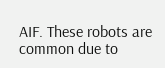AIF. These robots are common due to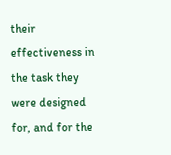their effectiveness in the task they were designed for, and for the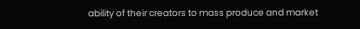ability of their creators to mass produce and market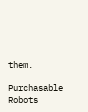them.

Purchasable Robots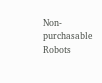Non-purchasable Robots